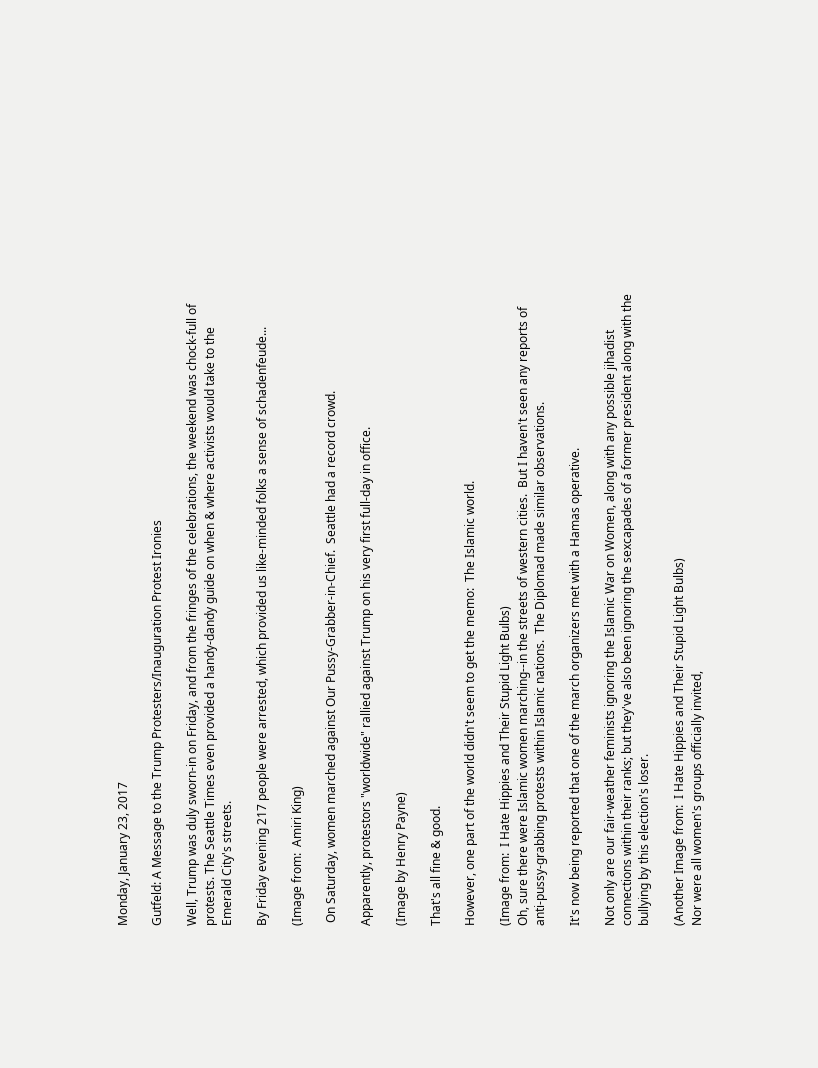Monday, January 23, 2017

Gutfeld: A Message to the Trump Protesters/Inauguration Protest Ironies

Well, Trump was duly sworn-in on Friday, and from the fringes of the celebrations, the weekend was chock-full of protests. The Seattle Times even provided a handy-dandy guide on when & where activists would take to the Emerald City's streets.

By Friday evening 217 people were arrested, which provided us like-minded folks a sense of schadenfeude...

(Image from:  Amiri King)

 On Saturday, women marched against Our Pussy-Grabber-in-Chief.  Seattle had a record crowd.

Apparently, protestors "worldwide" rallied against Trump on his very first full-day in office.

(Image by Henry Payne)

That's all fine & good.

However, one part of the world didn't seem to get the memo:  The Islamic world.

(Image from:  I Hate Hippies and Their Stupid Light Bulbs)
Oh, sure there were Islamic women marching--in the streets of western cities.  But I haven't seen any reports of anti-pussy-grabbing protests within Islamic nations.  The Diplomad made similar observations.

It's now being reported that one of the march organizers met with a Hamas operative.

Not only are our fair-weather feminists ignoring the Islamic War on Women, along with any possible jihadist connections within their ranks; but they've also been ignoring the sexcapades of a former president along with the bullying by this election's loser.

(Another Image from:  I Hate Hippies and Their Stupid Light Bulbs)
Nor were all women's groups officially invited,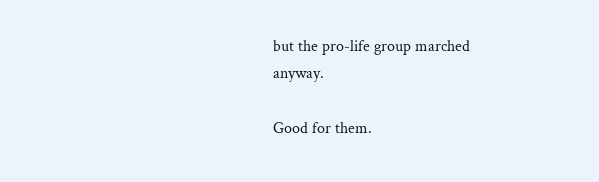but the pro-life group marched anyway.

Good for them.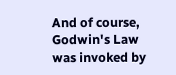And of course, Godwin's Law was invoked by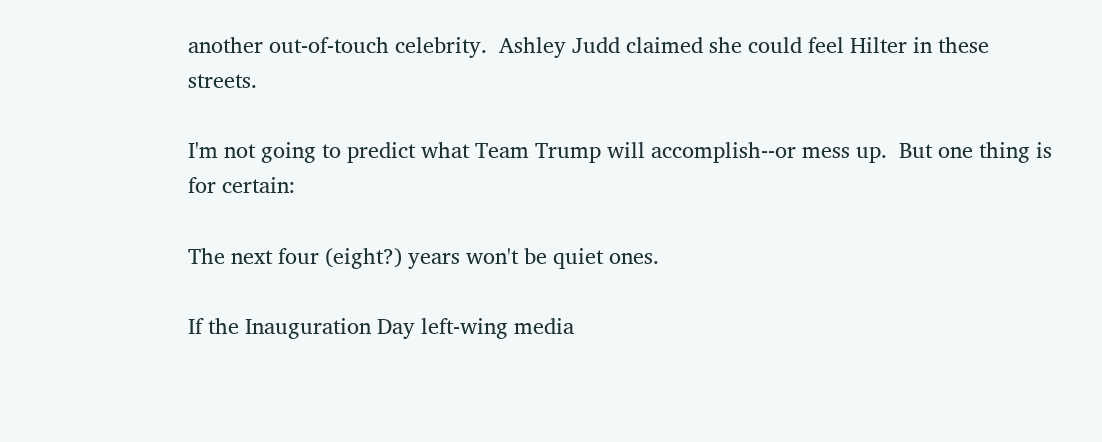another out-of-touch celebrity.  Ashley Judd claimed she could feel Hilter in these streets.

I'm not going to predict what Team Trump will accomplish--or mess up.  But one thing is for certain:

The next four (eight?) years won't be quiet ones.

If the Inauguration Day left-wing media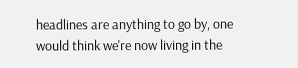headlines are anything to go by, one would think we're now living in the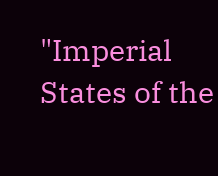"Imperial States of the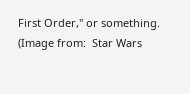First Order," or something.
(Image from:  Star Wars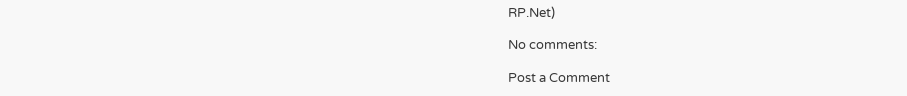RP.Net)

No comments:

Post a Comment